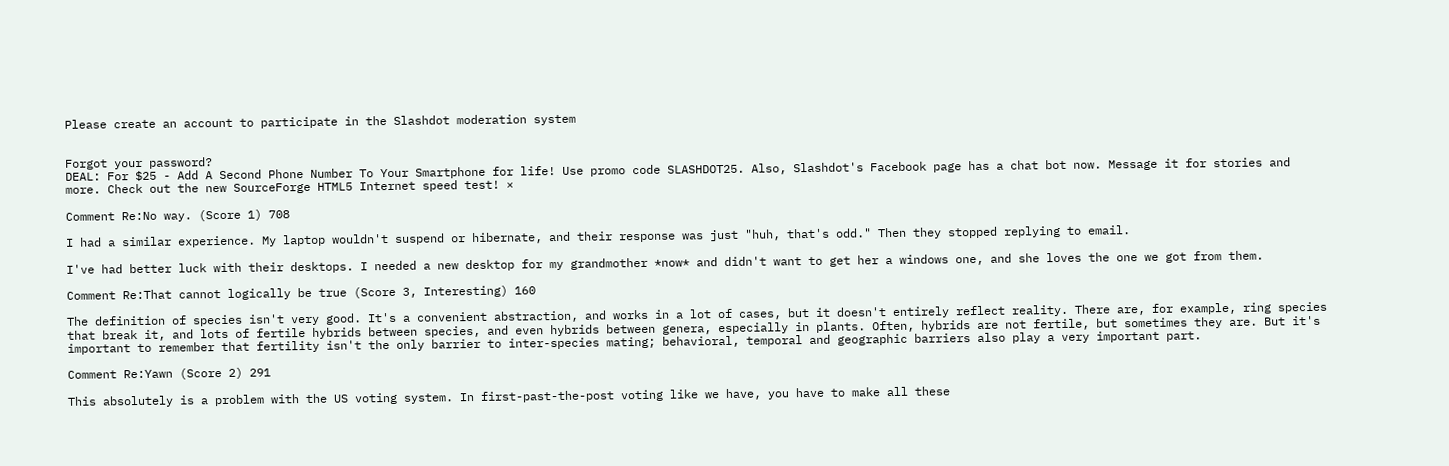Please create an account to participate in the Slashdot moderation system


Forgot your password?
DEAL: For $25 - Add A Second Phone Number To Your Smartphone for life! Use promo code SLASHDOT25. Also, Slashdot's Facebook page has a chat bot now. Message it for stories and more. Check out the new SourceForge HTML5 Internet speed test! ×

Comment Re:No way. (Score 1) 708

I had a similar experience. My laptop wouldn't suspend or hibernate, and their response was just "huh, that's odd." Then they stopped replying to email.

I've had better luck with their desktops. I needed a new desktop for my grandmother *now* and didn't want to get her a windows one, and she loves the one we got from them.

Comment Re:That cannot logically be true (Score 3, Interesting) 160

The definition of species isn't very good. It's a convenient abstraction, and works in a lot of cases, but it doesn't entirely reflect reality. There are, for example, ring species that break it, and lots of fertile hybrids between species, and even hybrids between genera, especially in plants. Often, hybrids are not fertile, but sometimes they are. But it's important to remember that fertility isn't the only barrier to inter-species mating; behavioral, temporal and geographic barriers also play a very important part.

Comment Re:Yawn (Score 2) 291

This absolutely is a problem with the US voting system. In first-past-the-post voting like we have, you have to make all these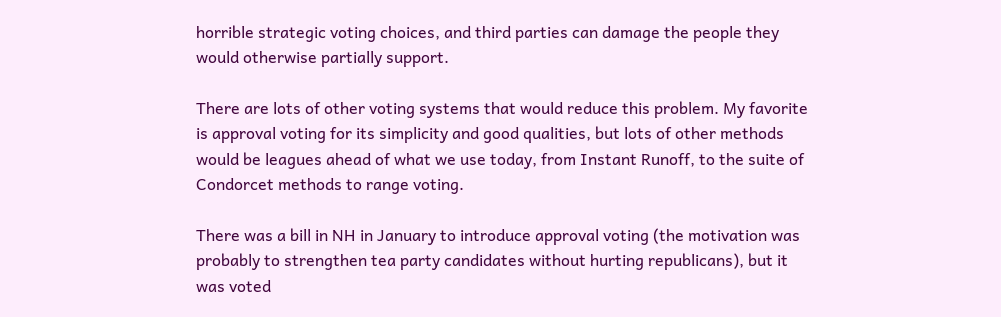horrible strategic voting choices, and third parties can damage the people they would otherwise partially support.

There are lots of other voting systems that would reduce this problem. My favorite is approval voting for its simplicity and good qualities, but lots of other methods would be leagues ahead of what we use today, from Instant Runoff, to the suite of Condorcet methods to range voting.

There was a bill in NH in January to introduce approval voting (the motivation was probably to strengthen tea party candidates without hurting republicans), but it was voted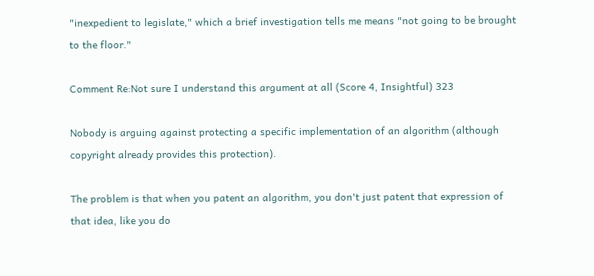"inexpedient to legislate," which a brief investigation tells me means "not going to be brought to the floor."

Comment Re:Not sure I understand this argument at all (Score 4, Insightful) 323

Nobody is arguing against protecting a specific implementation of an algorithm (although copyright already provides this protection).

The problem is that when you patent an algorithm, you don't just patent that expression of that idea, like you do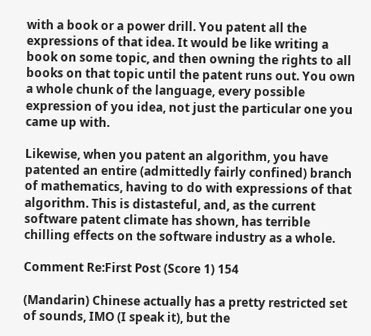with a book or a power drill. You patent all the expressions of that idea. It would be like writing a book on some topic, and then owning the rights to all books on that topic until the patent runs out. You own a whole chunk of the language, every possible expression of you idea, not just the particular one you came up with.

Likewise, when you patent an algorithm, you have patented an entire (admittedly fairly confined) branch of mathematics, having to do with expressions of that algorithm. This is distasteful, and, as the current software patent climate has shown, has terrible chilling effects on the software industry as a whole.

Comment Re:First Post (Score 1) 154

(Mandarin) Chinese actually has a pretty restricted set of sounds, IMO (I speak it), but the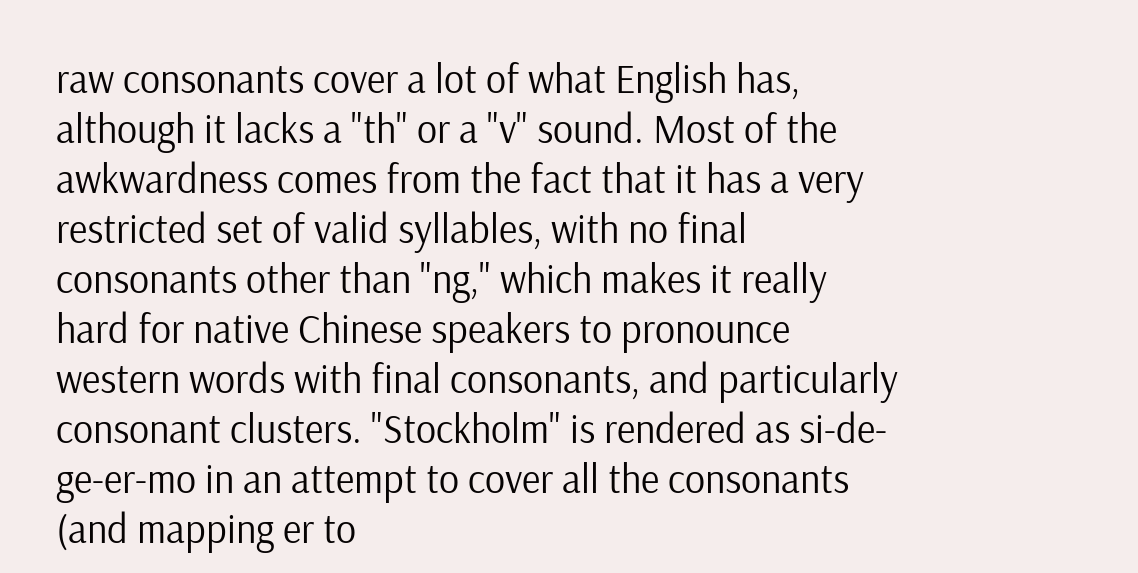raw consonants cover a lot of what English has, although it lacks a "th" or a "v" sound. Most of the awkwardness comes from the fact that it has a very restricted set of valid syllables, with no final consonants other than "ng," which makes it really hard for native Chinese speakers to pronounce western words with final consonants, and particularly consonant clusters. "Stockholm" is rendered as si-de-ge-er-mo in an attempt to cover all the consonants (and mapping er to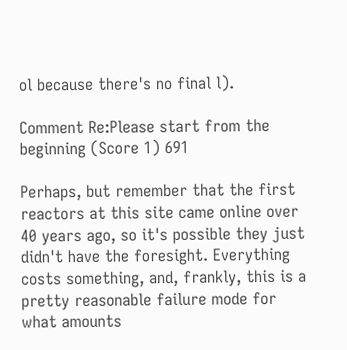ol because there's no final l).

Comment Re:Please start from the beginning (Score 1) 691

Perhaps, but remember that the first reactors at this site came online over 40 years ago, so it's possible they just didn't have the foresight. Everything costs something, and, frankly, this is a pretty reasonable failure mode for what amounts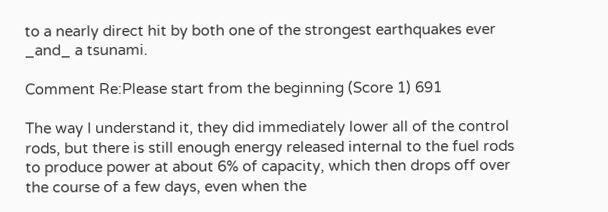to a nearly direct hit by both one of the strongest earthquakes ever _and_ a tsunami.

Comment Re:Please start from the beginning (Score 1) 691

The way I understand it, they did immediately lower all of the control rods, but there is still enough energy released internal to the fuel rods to produce power at about 6% of capacity, which then drops off over the course of a few days, even when the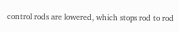control rods are lowered, which stops rod to rod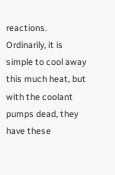reactions. Ordinarily, it is simple to cool away this much heat, but with the coolant pumps dead, they have these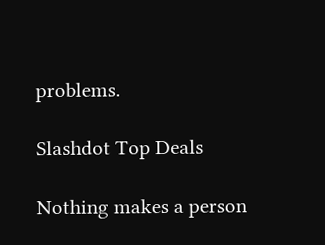problems.

Slashdot Top Deals

Nothing makes a person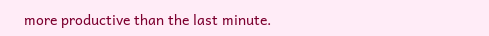more productive than the last minute.